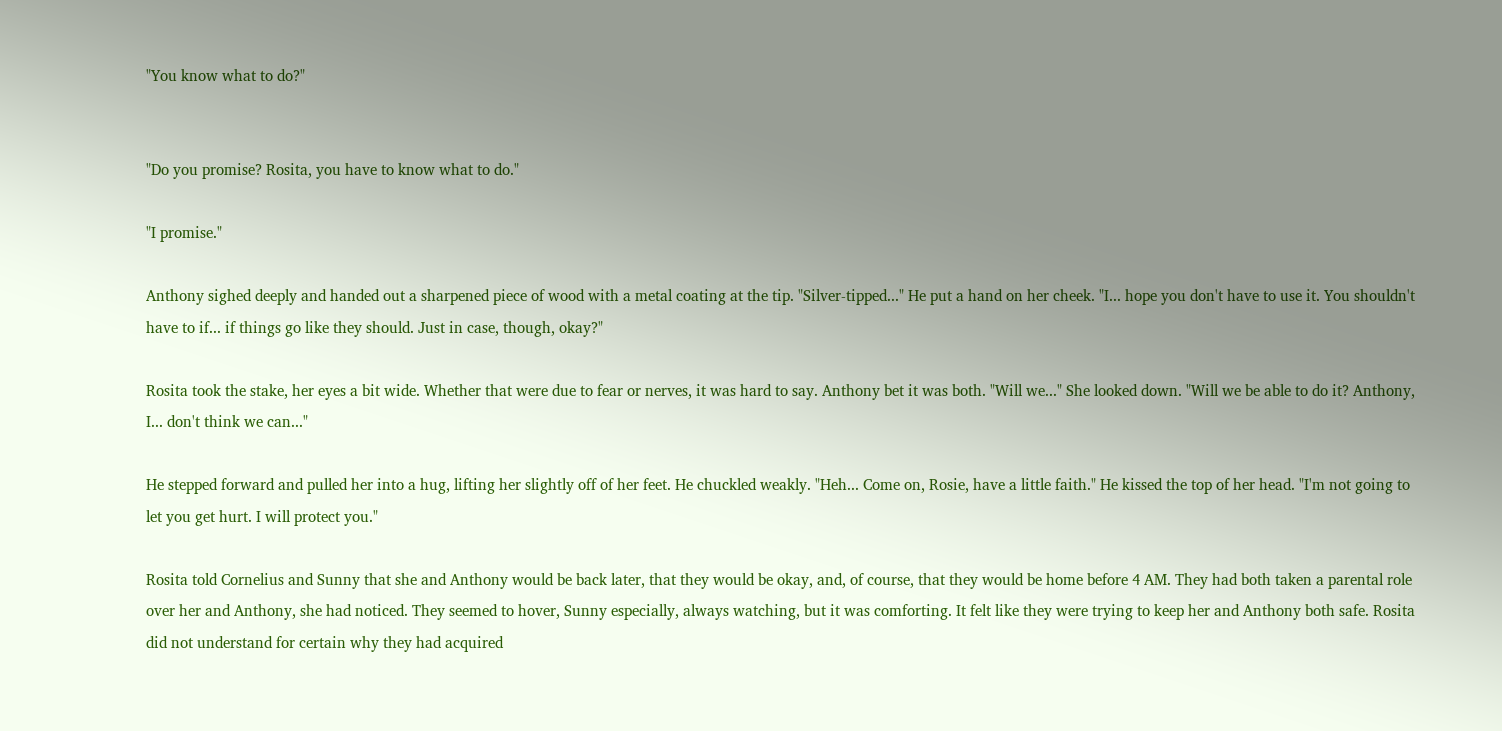"You know what to do?"


"Do you promise? Rosita, you have to know what to do."

"I promise."

Anthony sighed deeply and handed out a sharpened piece of wood with a metal coating at the tip. "Silver-tipped..." He put a hand on her cheek. "I... hope you don't have to use it. You shouldn't have to if... if things go like they should. Just in case, though, okay?"

Rosita took the stake, her eyes a bit wide. Whether that were due to fear or nerves, it was hard to say. Anthony bet it was both. "Will we..." She looked down. "Will we be able to do it? Anthony, I... don't think we can..."

He stepped forward and pulled her into a hug, lifting her slightly off of her feet. He chuckled weakly. "Heh... Come on, Rosie, have a little faith." He kissed the top of her head. "I'm not going to let you get hurt. I will protect you."

Rosita told Cornelius and Sunny that she and Anthony would be back later, that they would be okay, and, of course, that they would be home before 4 AM. They had both taken a parental role over her and Anthony, she had noticed. They seemed to hover, Sunny especially, always watching, but it was comforting. It felt like they were trying to keep her and Anthony both safe. Rosita did not understand for certain why they had acquired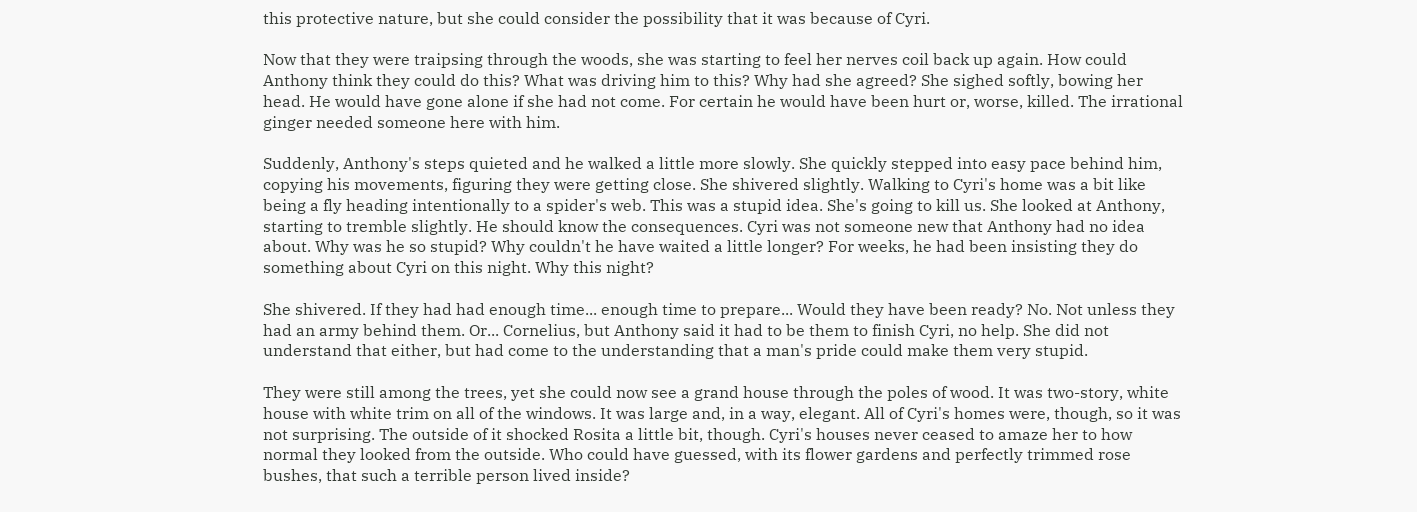this protective nature, but she could consider the possibility that it was because of Cyri.

Now that they were traipsing through the woods, she was starting to feel her nerves coil back up again. How could Anthony think they could do this? What was driving him to this? Why had she agreed? She sighed softly, bowing her head. He would have gone alone if she had not come. For certain he would have been hurt or, worse, killed. The irrational ginger needed someone here with him.

Suddenly, Anthony's steps quieted and he walked a little more slowly. She quickly stepped into easy pace behind him, copying his movements, figuring they were getting close. She shivered slightly. Walking to Cyri's home was a bit like being a fly heading intentionally to a spider's web. This was a stupid idea. She's going to kill us. She looked at Anthony, starting to tremble slightly. He should know the consequences. Cyri was not someone new that Anthony had no idea about. Why was he so stupid? Why couldn't he have waited a little longer? For weeks, he had been insisting they do something about Cyri on this night. Why this night?

She shivered. If they had had enough time... enough time to prepare... Would they have been ready? No. Not unless they had an army behind them. Or... Cornelius, but Anthony said it had to be them to finish Cyri, no help. She did not understand that either, but had come to the understanding that a man's pride could make them very stupid.

They were still among the trees, yet she could now see a grand house through the poles of wood. It was two-story, white house with white trim on all of the windows. It was large and, in a way, elegant. All of Cyri's homes were, though, so it was not surprising. The outside of it shocked Rosita a little bit, though. Cyri's houses never ceased to amaze her to how normal they looked from the outside. Who could have guessed, with its flower gardens and perfectly trimmed rose bushes, that such a terrible person lived inside?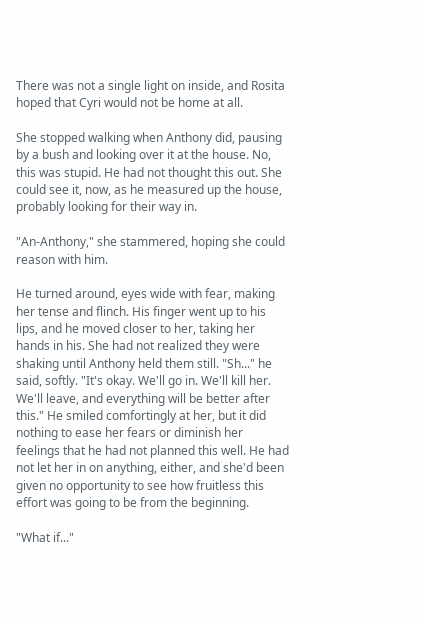There was not a single light on inside, and Rosita hoped that Cyri would not be home at all.

She stopped walking when Anthony did, pausing by a bush and looking over it at the house. No, this was stupid. He had not thought this out. She could see it, now, as he measured up the house, probably looking for their way in.

"An-Anthony," she stammered, hoping she could reason with him.

He turned around, eyes wide with fear, making her tense and flinch. His finger went up to his lips, and he moved closer to her, taking her hands in his. She had not realized they were shaking until Anthony held them still. "Sh..." he said, softly. "It's okay. We'll go in. We'll kill her. We'll leave, and everything will be better after this." He smiled comfortingly at her, but it did nothing to ease her fears or diminish her feelings that he had not planned this well. He had not let her in on anything, either, and she'd been given no opportunity to see how fruitless this effort was going to be from the beginning.

"What if..."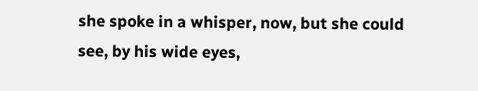she spoke in a whisper, now, but she could see, by his wide eyes,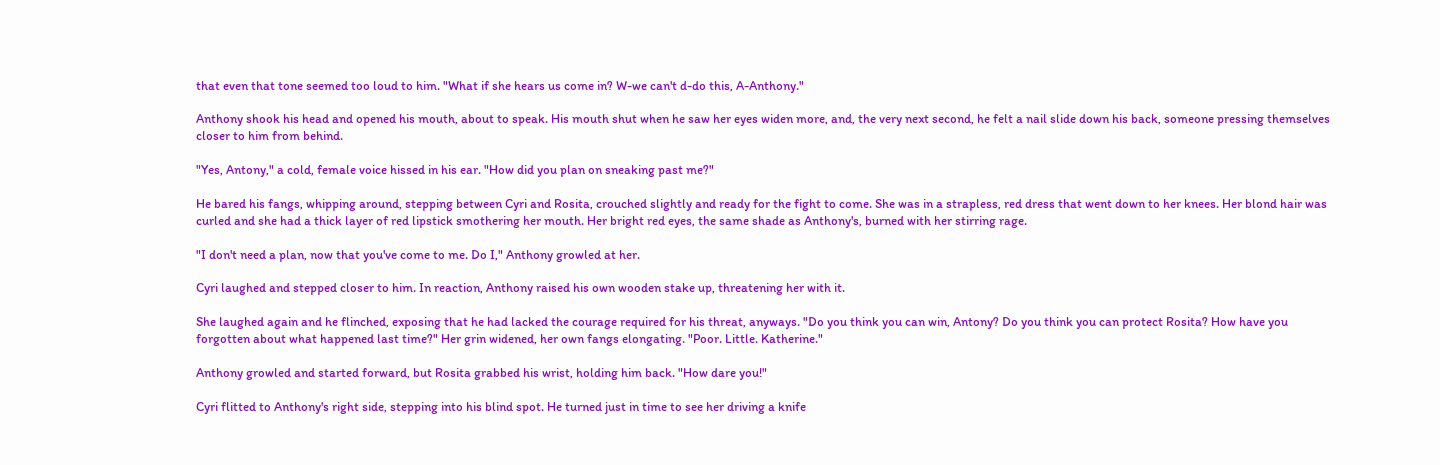that even that tone seemed too loud to him. "What if she hears us come in? W-we can't d-do this, A-Anthony."

Anthony shook his head and opened his mouth, about to speak. His mouth shut when he saw her eyes widen more, and, the very next second, he felt a nail slide down his back, someone pressing themselves closer to him from behind.

"Yes, Antony," a cold, female voice hissed in his ear. "How did you plan on sneaking past me?"

He bared his fangs, whipping around, stepping between Cyri and Rosita, crouched slightly and ready for the fight to come. She was in a strapless, red dress that went down to her knees. Her blond hair was curled and she had a thick layer of red lipstick smothering her mouth. Her bright red eyes, the same shade as Anthony's, burned with her stirring rage.

"I don't need a plan, now that you've come to me. Do I," Anthony growled at her.

Cyri laughed and stepped closer to him. In reaction, Anthony raised his own wooden stake up, threatening her with it.

She laughed again and he flinched, exposing that he had lacked the courage required for his threat, anyways. "Do you think you can win, Antony? Do you think you can protect Rosita? How have you forgotten about what happened last time?" Her grin widened, her own fangs elongating. "Poor. Little. Katherine."

Anthony growled and started forward, but Rosita grabbed his wrist, holding him back. "How dare you!"

Cyri flitted to Anthony's right side, stepping into his blind spot. He turned just in time to see her driving a knife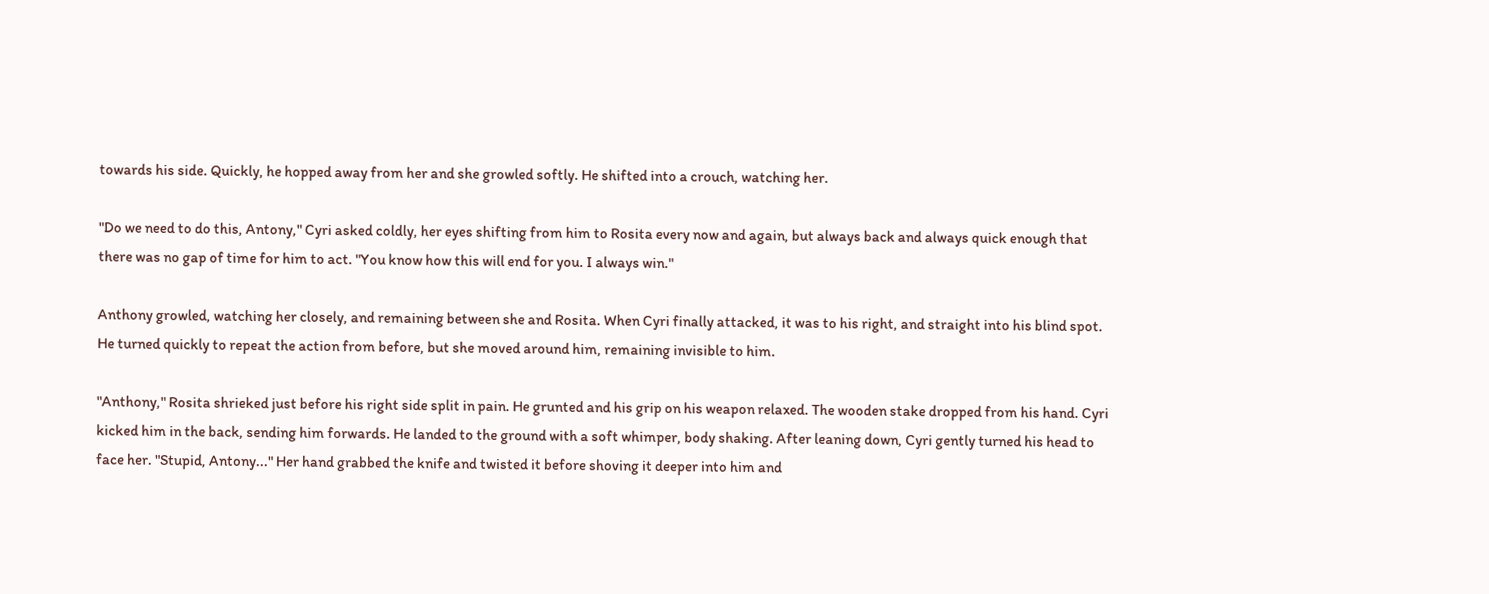towards his side. Quickly, he hopped away from her and she growled softly. He shifted into a crouch, watching her.

"Do we need to do this, Antony," Cyri asked coldly, her eyes shifting from him to Rosita every now and again, but always back and always quick enough that there was no gap of time for him to act. "You know how this will end for you. I always win."

Anthony growled, watching her closely, and remaining between she and Rosita. When Cyri finally attacked, it was to his right, and straight into his blind spot. He turned quickly to repeat the action from before, but she moved around him, remaining invisible to him.

"Anthony," Rosita shrieked just before his right side split in pain. He grunted and his grip on his weapon relaxed. The wooden stake dropped from his hand. Cyri kicked him in the back, sending him forwards. He landed to the ground with a soft whimper, body shaking. After leaning down, Cyri gently turned his head to face her. "Stupid, Antony..." Her hand grabbed the knife and twisted it before shoving it deeper into him and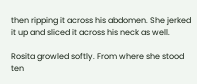then ripping it across his abdomen. She jerked it up and sliced it across his neck as well.

Rosita growled softly. From where she stood ten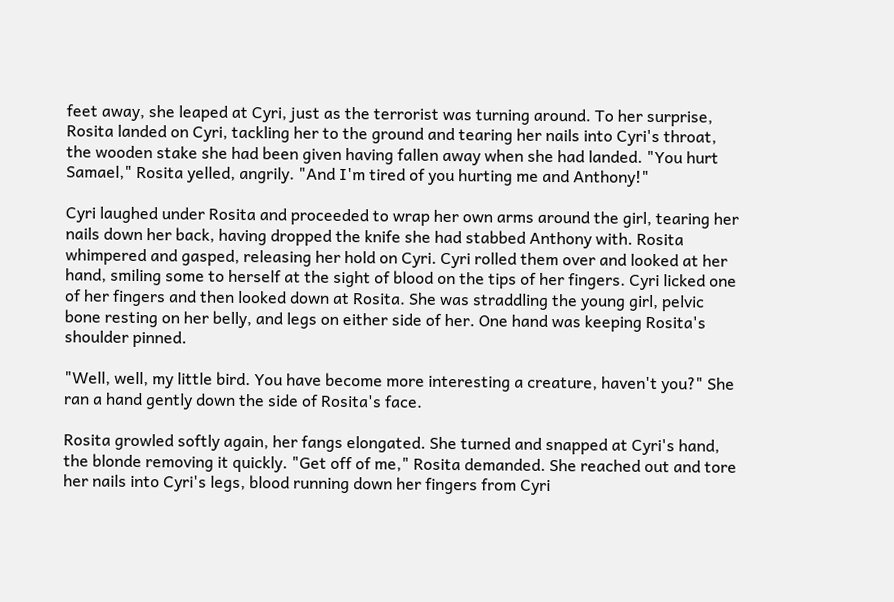feet away, she leaped at Cyri, just as the terrorist was turning around. To her surprise, Rosita landed on Cyri, tackling her to the ground and tearing her nails into Cyri's throat, the wooden stake she had been given having fallen away when she had landed. "You hurt Samael," Rosita yelled, angrily. "And I'm tired of you hurting me and Anthony!"

Cyri laughed under Rosita and proceeded to wrap her own arms around the girl, tearing her nails down her back, having dropped the knife she had stabbed Anthony with. Rosita whimpered and gasped, releasing her hold on Cyri. Cyri rolled them over and looked at her hand, smiling some to herself at the sight of blood on the tips of her fingers. Cyri licked one of her fingers and then looked down at Rosita. She was straddling the young girl, pelvic bone resting on her belly, and legs on either side of her. One hand was keeping Rosita's shoulder pinned.

"Well, well, my little bird. You have become more interesting a creature, haven't you?" She ran a hand gently down the side of Rosita's face.

Rosita growled softly again, her fangs elongated. She turned and snapped at Cyri's hand, the blonde removing it quickly. "Get off of me," Rosita demanded. She reached out and tore her nails into Cyri's legs, blood running down her fingers from Cyri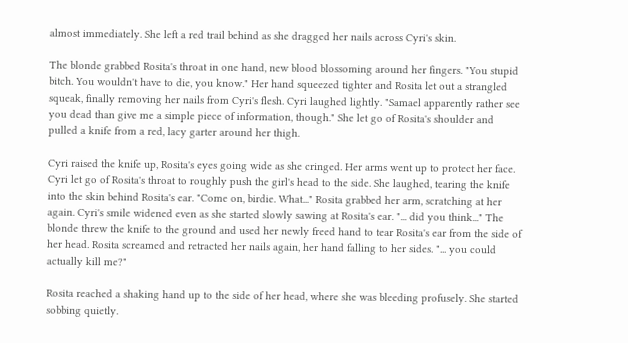almost immediately. She left a red trail behind as she dragged her nails across Cyri's skin.

The blonde grabbed Rosita's throat in one hand, new blood blossoming around her fingers. "You stupid bitch. You wouldn't have to die, you know." Her hand squeezed tighter and Rosita let out a strangled squeak, finally removing her nails from Cyri's flesh. Cyri laughed lightly. "Samael apparently rather see you dead than give me a simple piece of information, though." She let go of Rosita's shoulder and pulled a knife from a red, lacy garter around her thigh.

Cyri raised the knife up, Rosita's eyes going wide as she cringed. Her arms went up to protect her face. Cyri let go of Rosita's throat to roughly push the girl's head to the side. She laughed, tearing the knife into the skin behind Rosita's ear. "Come on, birdie. What..." Rosita grabbed her arm, scratching at her again. Cyri's smile widened even as she started slowly sawing at Rosita's ear. "... did you think..." The blonde threw the knife to the ground and used her newly freed hand to tear Rosita's ear from the side of her head. Rosita screamed and retracted her nails again, her hand falling to her sides. "... you could actually kill me?"

Rosita reached a shaking hand up to the side of her head, where she was bleeding profusely. She started sobbing quietly.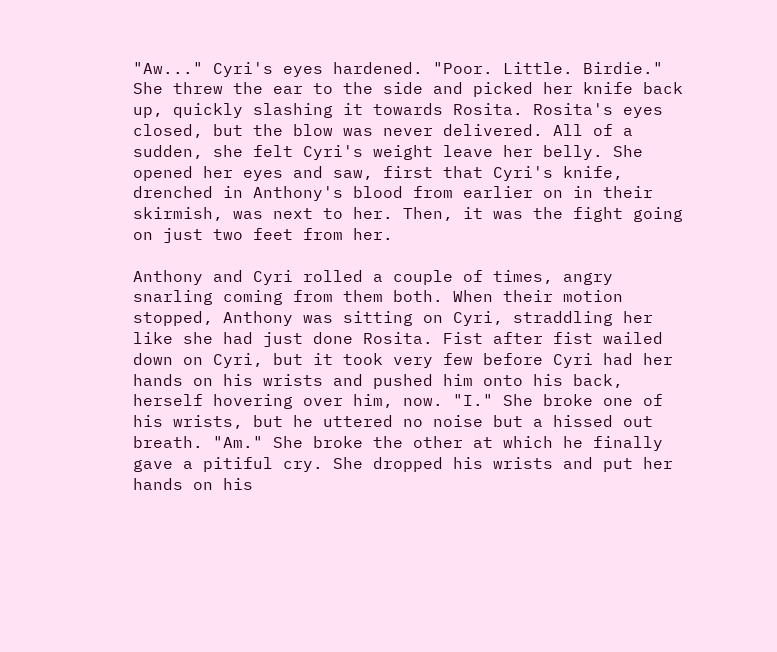"Aw..." Cyri's eyes hardened. "Poor. Little. Birdie." She threw the ear to the side and picked her knife back up, quickly slashing it towards Rosita. Rosita's eyes closed, but the blow was never delivered. All of a sudden, she felt Cyri's weight leave her belly. She opened her eyes and saw, first that Cyri's knife, drenched in Anthony's blood from earlier on in their skirmish, was next to her. Then, it was the fight going on just two feet from her.

Anthony and Cyri rolled a couple of times, angry snarling coming from them both. When their motion stopped, Anthony was sitting on Cyri, straddling her like she had just done Rosita. Fist after fist wailed down on Cyri, but it took very few before Cyri had her hands on his wrists and pushed him onto his back, herself hovering over him, now. "I." She broke one of his wrists, but he uttered no noise but a hissed out breath. "Am." She broke the other at which he finally gave a pitiful cry. She dropped his wrists and put her hands on his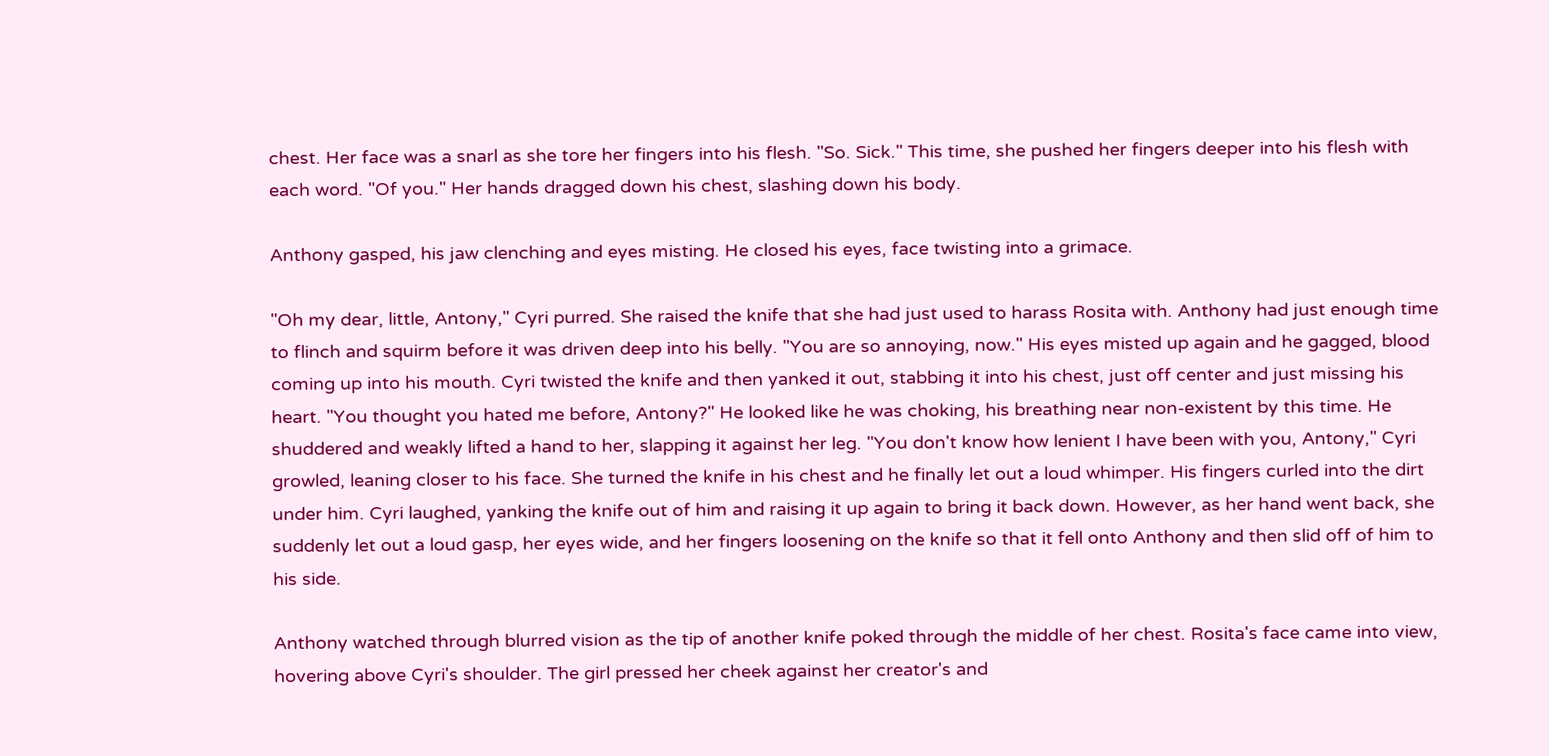chest. Her face was a snarl as she tore her fingers into his flesh. "So. Sick." This time, she pushed her fingers deeper into his flesh with each word. "Of you." Her hands dragged down his chest, slashing down his body.

Anthony gasped, his jaw clenching and eyes misting. He closed his eyes, face twisting into a grimace.

"Oh my dear, little, Antony," Cyri purred. She raised the knife that she had just used to harass Rosita with. Anthony had just enough time to flinch and squirm before it was driven deep into his belly. "You are so annoying, now." His eyes misted up again and he gagged, blood coming up into his mouth. Cyri twisted the knife and then yanked it out, stabbing it into his chest, just off center and just missing his heart. "You thought you hated me before, Antony?" He looked like he was choking, his breathing near non-existent by this time. He shuddered and weakly lifted a hand to her, slapping it against her leg. "You don't know how lenient I have been with you, Antony," Cyri growled, leaning closer to his face. She turned the knife in his chest and he finally let out a loud whimper. His fingers curled into the dirt under him. Cyri laughed, yanking the knife out of him and raising it up again to bring it back down. However, as her hand went back, she suddenly let out a loud gasp, her eyes wide, and her fingers loosening on the knife so that it fell onto Anthony and then slid off of him to his side.

Anthony watched through blurred vision as the tip of another knife poked through the middle of her chest. Rosita's face came into view, hovering above Cyri's shoulder. The girl pressed her cheek against her creator's and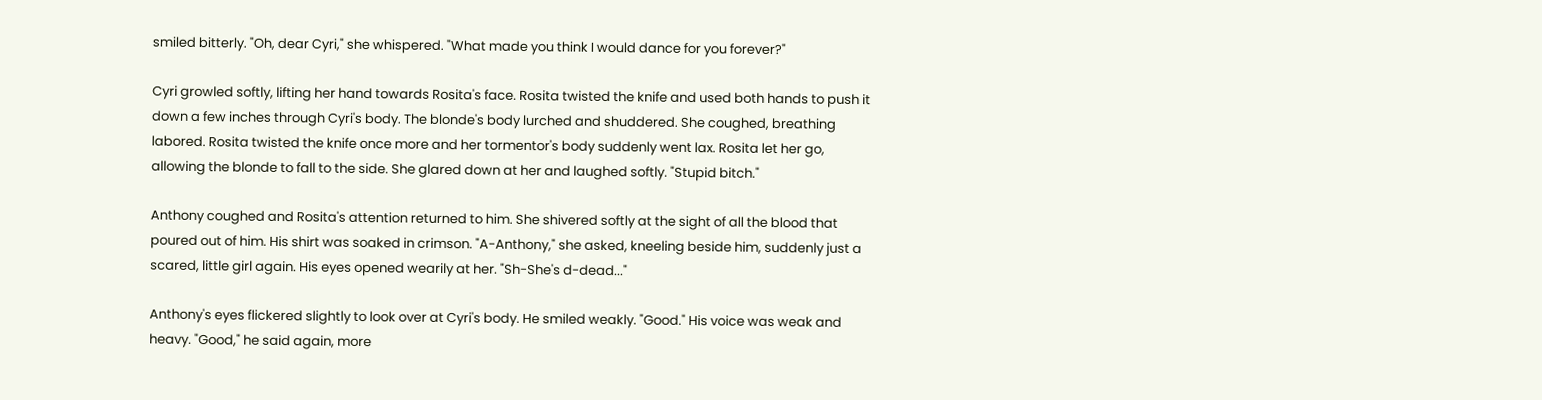smiled bitterly. "Oh, dear Cyri," she whispered. "What made you think I would dance for you forever?"

Cyri growled softly, lifting her hand towards Rosita's face. Rosita twisted the knife and used both hands to push it down a few inches through Cyri's body. The blonde's body lurched and shuddered. She coughed, breathing labored. Rosita twisted the knife once more and her tormentor's body suddenly went lax. Rosita let her go, allowing the blonde to fall to the side. She glared down at her and laughed softly. "Stupid bitch."

Anthony coughed and Rosita's attention returned to him. She shivered softly at the sight of all the blood that poured out of him. His shirt was soaked in crimson. "A-Anthony," she asked, kneeling beside him, suddenly just a scared, little girl again. His eyes opened wearily at her. "Sh-She's d-dead..."

Anthony's eyes flickered slightly to look over at Cyri's body. He smiled weakly. "Good." His voice was weak and heavy. "Good," he said again, more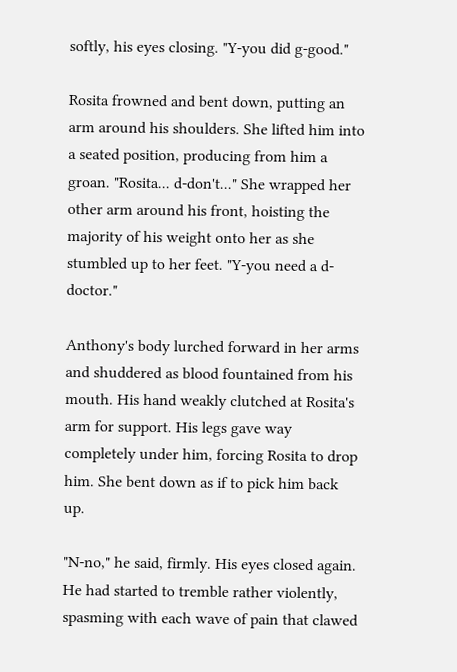softly, his eyes closing. "Y-you did g-good."

Rosita frowned and bent down, putting an arm around his shoulders. She lifted him into a seated position, producing from him a groan. "Rosita... d-don't..." She wrapped her other arm around his front, hoisting the majority of his weight onto her as she stumbled up to her feet. "Y-you need a d-doctor."

Anthony's body lurched forward in her arms and shuddered as blood fountained from his mouth. His hand weakly clutched at Rosita's arm for support. His legs gave way completely under him, forcing Rosita to drop him. She bent down as if to pick him back up.

"N-no," he said, firmly. His eyes closed again. He had started to tremble rather violently, spasming with each wave of pain that clawed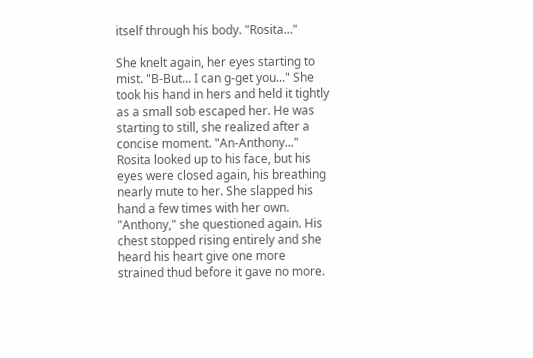itself through his body. "Rosita..."

She knelt again, her eyes starting to mist. "B-But... I can g-get you..." She took his hand in hers and held it tightly as a small sob escaped her. He was starting to still, she realized after a concise moment. "An-Anthony..." Rosita looked up to his face, but his eyes were closed again, his breathing nearly mute to her. She slapped his hand a few times with her own. "Anthony," she questioned again. His chest stopped rising entirely and she heard his heart give one more strained thud before it gave no more.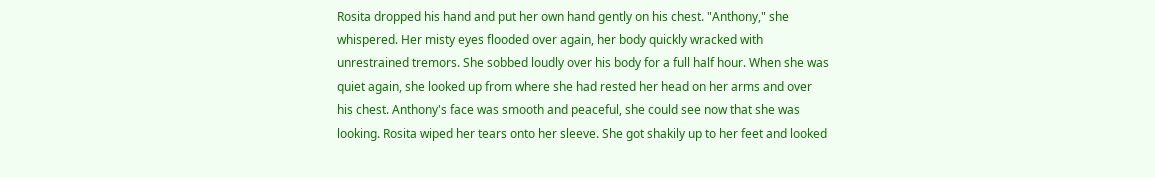Rosita dropped his hand and put her own hand gently on his chest. "Anthony," she whispered. Her misty eyes flooded over again, her body quickly wracked with unrestrained tremors. She sobbed loudly over his body for a full half hour. When she was quiet again, she looked up from where she had rested her head on her arms and over his chest. Anthony's face was smooth and peaceful, she could see now that she was looking. Rosita wiped her tears onto her sleeve. She got shakily up to her feet and looked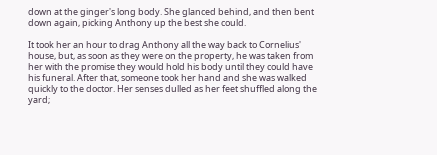down at the ginger's long body. She glanced behind, and then bent down again, picking Anthony up the best she could.

It took her an hour to drag Anthony all the way back to Cornelius' house, but, as soon as they were on the property, he was taken from her with the promise they would hold his body until they could have his funeral. After that, someone took her hand and she was walked quickly to the doctor. Her senses dulled as her feet shuffled along the yard;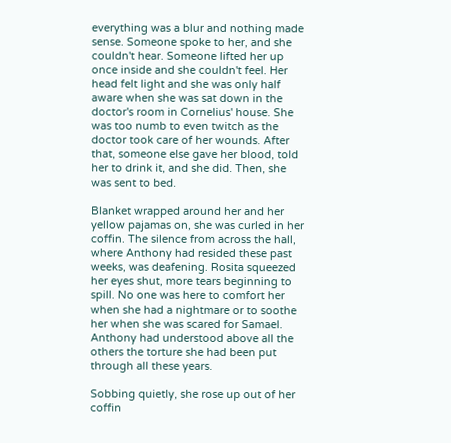everything was a blur and nothing made sense. Someone spoke to her, and she couldn't hear. Someone lifted her up once inside and she couldn't feel. Her head felt light and she was only half aware when she was sat down in the doctor's room in Cornelius' house. She was too numb to even twitch as the doctor took care of her wounds. After that, someone else gave her blood, told her to drink it, and she did. Then, she was sent to bed.

Blanket wrapped around her and her yellow pajamas on, she was curled in her coffin. The silence from across the hall, where Anthony had resided these past weeks, was deafening. Rosita squeezed her eyes shut, more tears beginning to spill. No one was here to comfort her when she had a nightmare or to soothe her when she was scared for Samael. Anthony had understood above all the others the torture she had been put through all these years.

Sobbing quietly, she rose up out of her coffin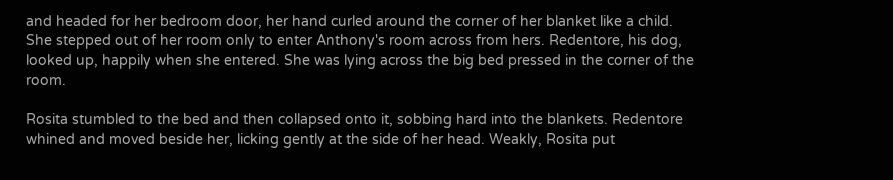and headed for her bedroom door, her hand curled around the corner of her blanket like a child. She stepped out of her room only to enter Anthony's room across from hers. Redentore, his dog, looked up, happily when she entered. She was lying across the big bed pressed in the corner of the room.

Rosita stumbled to the bed and then collapsed onto it, sobbing hard into the blankets. Redentore whined and moved beside her, licking gently at the side of her head. Weakly, Rosita put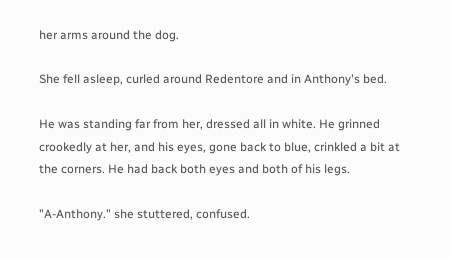her arms around the dog.

She fell asleep, curled around Redentore and in Anthony's bed.

He was standing far from her, dressed all in white. He grinned crookedly at her, and his eyes, gone back to blue, crinkled a bit at the corners. He had back both eyes and both of his legs.

"A-Anthony." she stuttered, confused.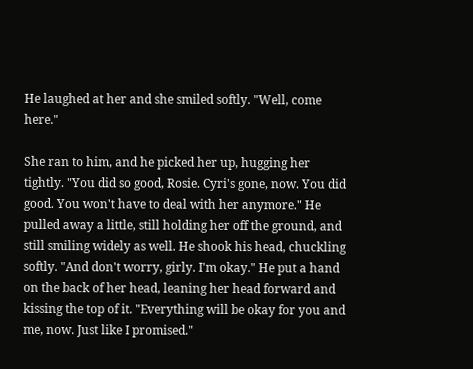He laughed at her and she smiled softly. "Well, come here."

She ran to him, and he picked her up, hugging her tightly. "You did so good, Rosie. Cyri's gone, now. You did good. You won't have to deal with her anymore." He pulled away a little, still holding her off the ground, and still smiling widely as well. He shook his head, chuckling softly. "And don't worry, girly. I'm okay." He put a hand on the back of her head, leaning her head forward and kissing the top of it. "Everything will be okay for you and me, now. Just like I promised."